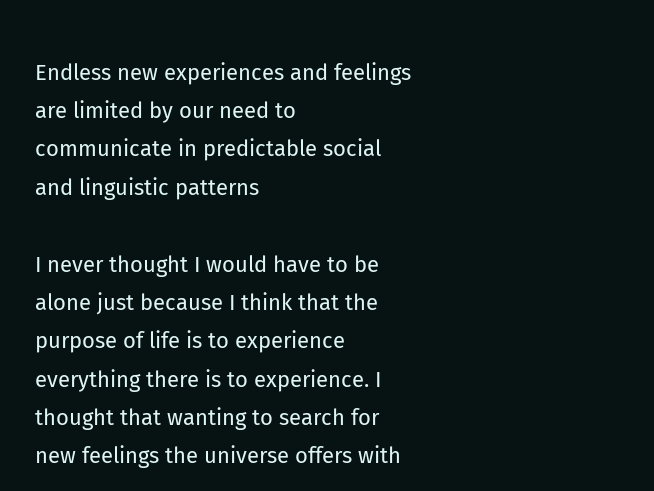Endless new experiences and feelings are limited by our need to communicate in predictable social and linguistic patterns

I never thought I would have to be alone just because I think that the purpose of life is to experience everything there is to experience. I thought that wanting to search for new feelings the universe offers with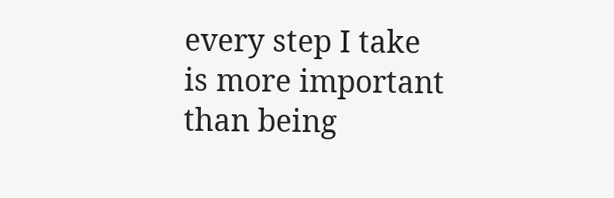every step I take is more important than being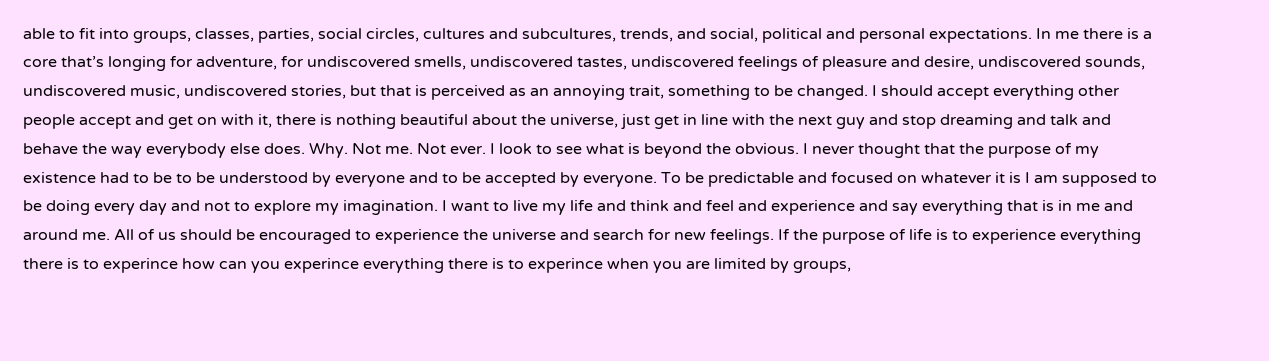able to fit into groups, classes, parties, social circles, cultures and subcultures, trends, and social, political and personal expectations. In me there is a core that’s longing for adventure, for undiscovered smells, undiscovered tastes, undiscovered feelings of pleasure and desire, undiscovered sounds, undiscovered music, undiscovered stories, but that is perceived as an annoying trait, something to be changed. I should accept everything other people accept and get on with it, there is nothing beautiful about the universe, just get in line with the next guy and stop dreaming and talk and behave the way everybody else does. Why. Not me. Not ever. I look to see what is beyond the obvious. I never thought that the purpose of my existence had to be to be understood by everyone and to be accepted by everyone. To be predictable and focused on whatever it is I am supposed to be doing every day and not to explore my imagination. I want to live my life and think and feel and experience and say everything that is in me and around me. All of us should be encouraged to experience the universe and search for new feelings. If the purpose of life is to experience everything there is to experince how can you experince everything there is to experince when you are limited by groups,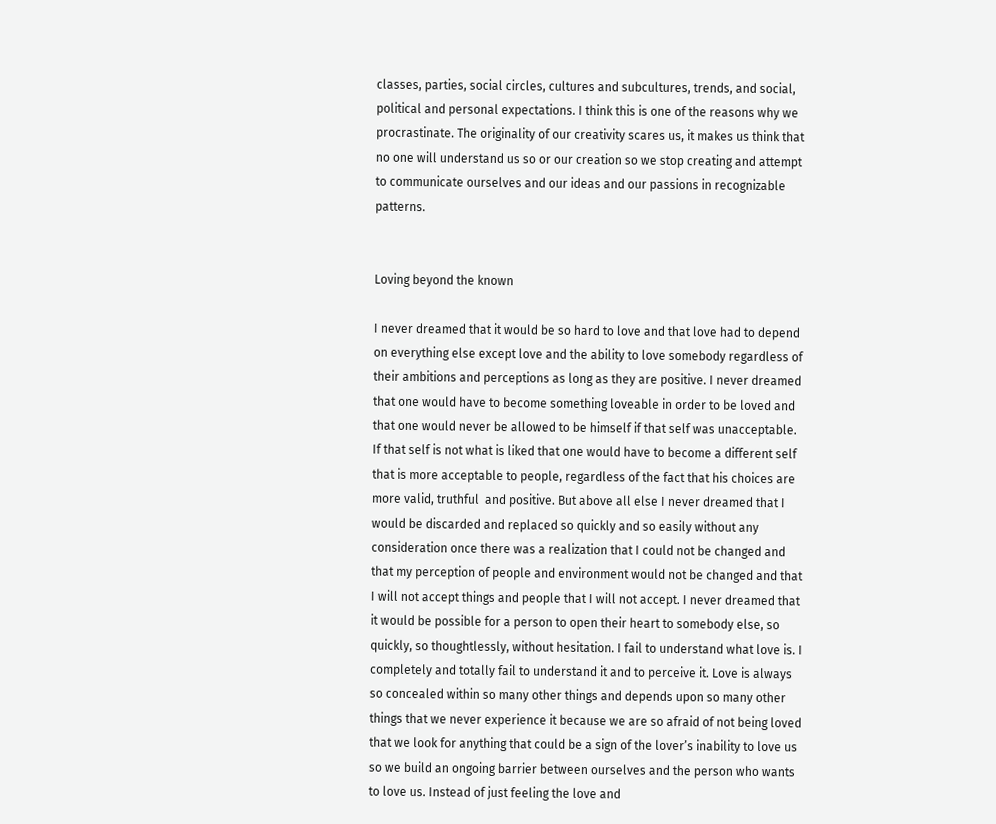classes, parties, social circles, cultures and subcultures, trends, and social, political and personal expectations. I think this is one of the reasons why we procrastinate. The originality of our creativity scares us, it makes us think that no one will understand us so or our creation so we stop creating and attempt to communicate ourselves and our ideas and our passions in recognizable patterns.


Loving beyond the known

I never dreamed that it would be so hard to love and that love had to depend on everything else except love and the ability to love somebody regardless of their ambitions and perceptions as long as they are positive. I never dreamed that one would have to become something loveable in order to be loved and that one would never be allowed to be himself if that self was unacceptable. If that self is not what is liked that one would have to become a different self that is more acceptable to people, regardless of the fact that his choices are more valid, truthful  and positive. But above all else I never dreamed that I would be discarded and replaced so quickly and so easily without any consideration once there was a realization that I could not be changed and that my perception of people and environment would not be changed and that I will not accept things and people that I will not accept. I never dreamed that it would be possible for a person to open their heart to somebody else, so quickly, so thoughtlessly, without hesitation. I fail to understand what love is. I completely and totally fail to understand it and to perceive it. Love is always so concealed within so many other things and depends upon so many other things that we never experience it because we are so afraid of not being loved that we look for anything that could be a sign of the lover’s inability to love us so we build an ongoing barrier between ourselves and the person who wants to love us. Instead of just feeling the love and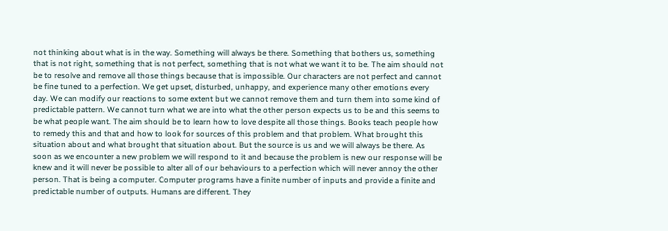not thinking about what is in the way. Something will always be there. Something that bothers us, something that is not right, something that is not perfect, something that is not what we want it to be. The aim should not be to resolve and remove all those things because that is impossible. Our characters are not perfect and cannot be fine tuned to a perfection. We get upset, disturbed, unhappy, and experience many other emotions every day. We can modify our reactions to some extent but we cannot remove them and turn them into some kind of predictable pattern. We cannot turn what we are into what the other person expects us to be and this seems to be what people want. The aim should be to learn how to love despite all those things. Books teach people how to remedy this and that and how to look for sources of this problem and that problem. What brought this situation about and what brought that situation about. But the source is us and we will always be there. As soon as we encounter a new problem we will respond to it and because the problem is new our response will be knew and it will never be possible to alter all of our behaviours to a perfection which will never annoy the other person. That is being a computer. Computer programs have a finite number of inputs and provide a finite and predictable number of outputs. Humans are different. They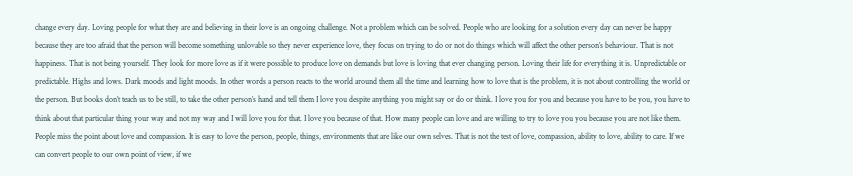change every day. Loving people for what they are and believing in their love is an ongoing challenge. Not a problem which can be solved. People who are looking for a solution every day can never be happy because they are too afraid that the person will become something unlovable so they never experience love, they focus on trying to do or not do things which will affect the other person’s behaviour. That is not happiness. That is not being yourself. They look for more love as if it were possible to produce love on demands but love is loving that ever changing person. Loving their life for everything it is. Unpredictable or predictable. Highs and lows. Dark moods and light moods. In other words a person reacts to the world around them all the time and learning how to love that is the problem, it is not about controlling the world or the person. But books don’t teach us to be still, to take the other person’s hand and tell them I love you despite anything you might say or do or think. I love you for you and because you have to be you, you have to think about that particular thing your way and not my way and I will love you for that. I love you because of that. How many people can love and are willing to try to love you you because you are not like them. People miss the point about love and compassion. It is easy to love the person, people, things, environments that are like our own selves. That is not the test of love, compassion, ability to love, ability to care. If we can convert people to our own point of view, if we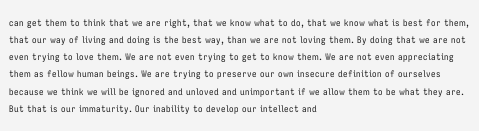can get them to think that we are right, that we know what to do, that we know what is best for them, that our way of living and doing is the best way, than we are not loving them. By doing that we are not even trying to love them. We are not even trying to get to know them. We are not even appreciating them as fellow human beings. We are trying to preserve our own insecure definition of ourselves because we think we will be ignored and unloved and unimportant if we allow them to be what they are. But that is our immaturity. Our inability to develop our intellect and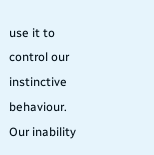use it to control our instinctive behaviour. Our inability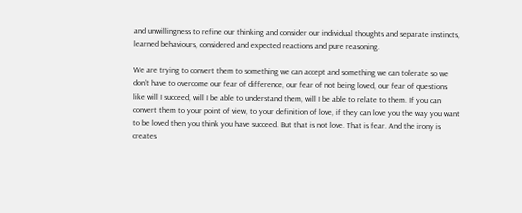and unwillingness to refine our thinking and consider our individual thoughts and separate instincts, learned behaviours, considered and expected reactions and pure reasoning.

We are trying to convert them to something we can accept and something we can tolerate so we don’t have to overcome our fear of difference, our fear of not being loved, our fear of questions like will I succeed, will I be able to understand them, will I be able to relate to them. If you can convert them to your point of view, to your definition of love, if they can love you the way you want to be loved then you think you have succeed. But that is not love. That is fear. And the irony is creates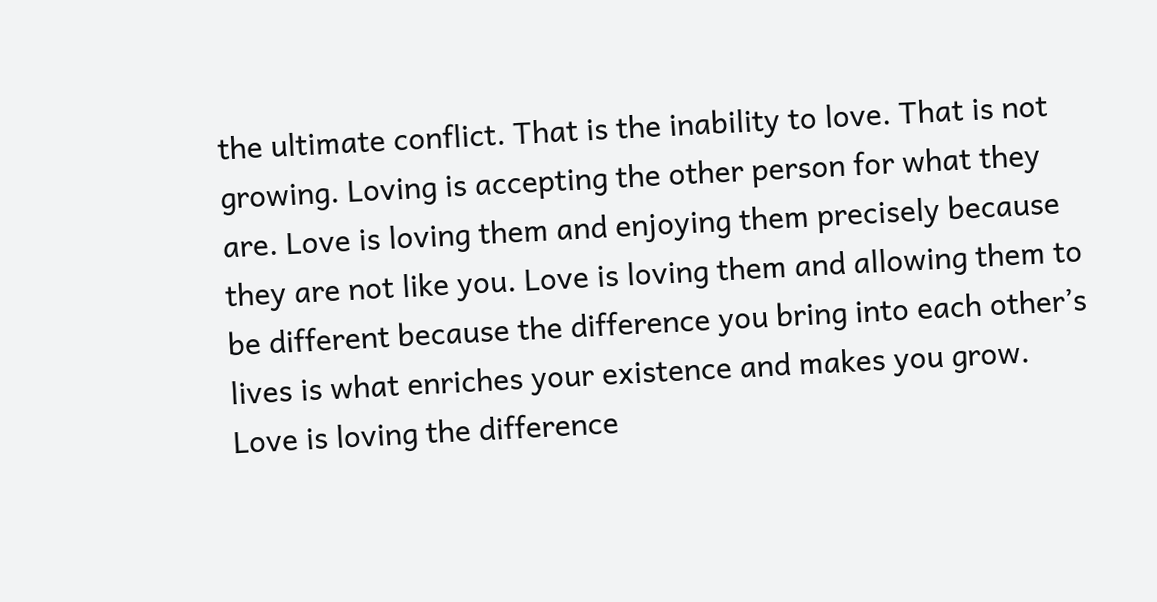the ultimate conflict. That is the inability to love. That is not growing. Loving is accepting the other person for what they are. Love is loving them and enjoying them precisely because they are not like you. Love is loving them and allowing them to be different because the difference you bring into each other’s lives is what enriches your existence and makes you grow. Love is loving the difference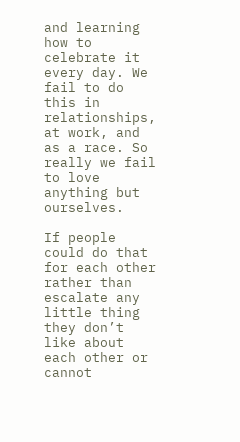and learning how to celebrate it every day. We fail to do this in relationships, at work, and as a race. So really we fail to love anything but ourselves.

If people could do that for each other rather than escalate any little thing they don’t like about each other or cannot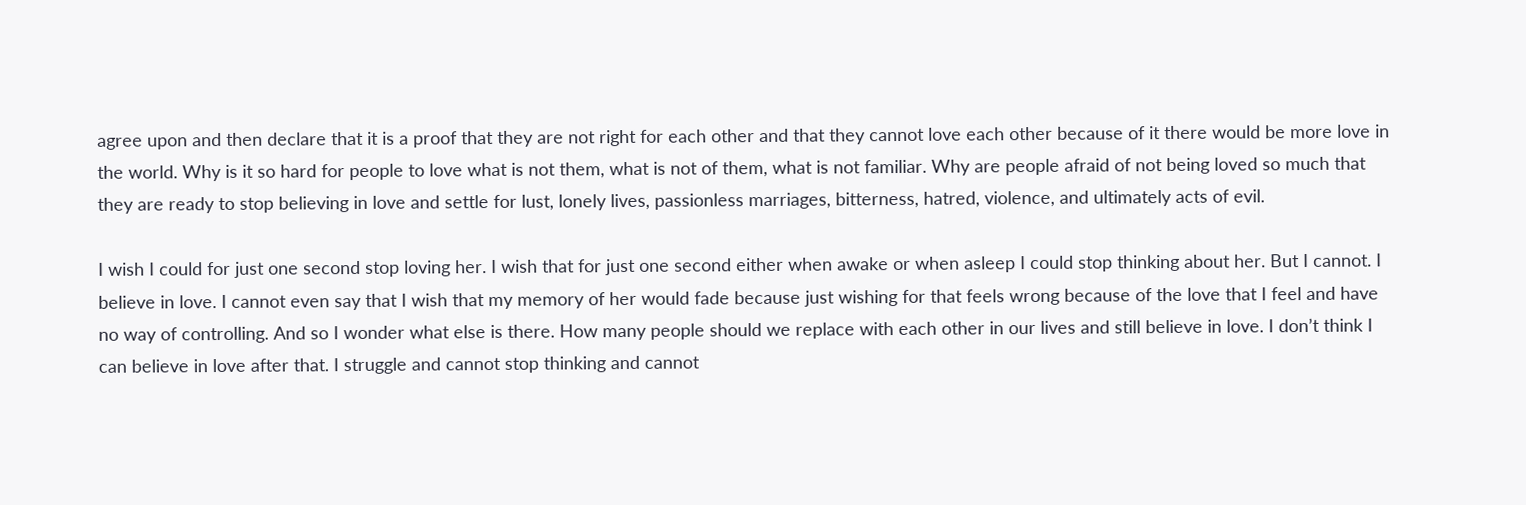agree upon and then declare that it is a proof that they are not right for each other and that they cannot love each other because of it there would be more love in the world. Why is it so hard for people to love what is not them, what is not of them, what is not familiar. Why are people afraid of not being loved so much that they are ready to stop believing in love and settle for lust, lonely lives, passionless marriages, bitterness, hatred, violence, and ultimately acts of evil.

I wish I could for just one second stop loving her. I wish that for just one second either when awake or when asleep I could stop thinking about her. But I cannot. I believe in love. I cannot even say that I wish that my memory of her would fade because just wishing for that feels wrong because of the love that I feel and have no way of controlling. And so I wonder what else is there. How many people should we replace with each other in our lives and still believe in love. I don’t think I can believe in love after that. I struggle and cannot stop thinking and cannot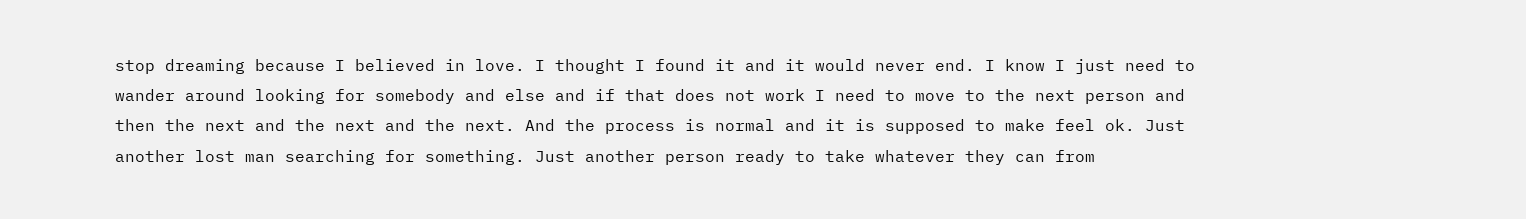stop dreaming because I believed in love. I thought I found it and it would never end. I know I just need to wander around looking for somebody and else and if that does not work I need to move to the next person and then the next and the next and the next. And the process is normal and it is supposed to make feel ok. Just another lost man searching for something. Just another person ready to take whatever they can from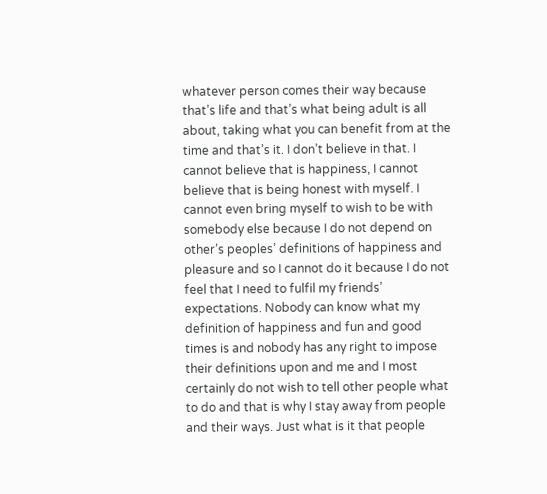whatever person comes their way because that’s life and that’s what being adult is all about, taking what you can benefit from at the time and that’s it. I don’t believe in that. I cannot believe that is happiness, I cannot believe that is being honest with myself. I cannot even bring myself to wish to be with somebody else because I do not depend on other’s peoples’ definitions of happiness and pleasure and so I cannot do it because I do not feel that I need to fulfil my friends’ expectations. Nobody can know what my definition of happiness and fun and good times is and nobody has any right to impose their definitions upon and me and I most certainly do not wish to tell other people what to do and that is why I stay away from people and their ways. Just what is it that people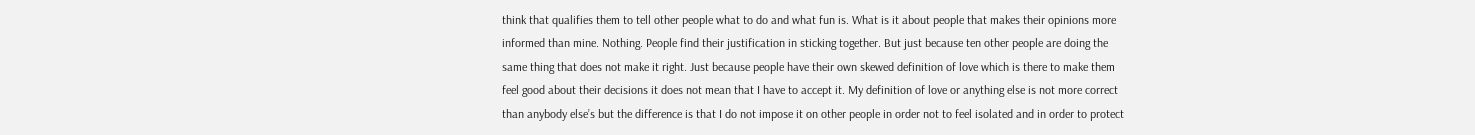think that qualifies them to tell other people what to do and what fun is. What is it about people that makes their opinions more informed than mine. Nothing. People find their justification in sticking together. But just because ten other people are doing the same thing that does not make it right. Just because people have their own skewed definition of love which is there to make them feel good about their decisions it does not mean that I have to accept it. My definition of love or anything else is not more correct than anybody else’s but the difference is that I do not impose it on other people in order not to feel isolated and in order to protect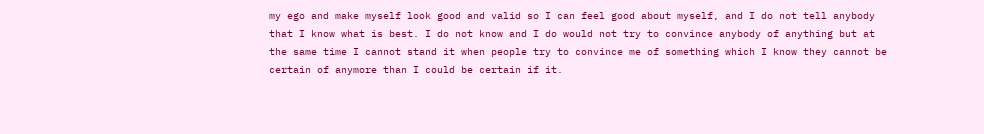my ego and make myself look good and valid so I can feel good about myself, and I do not tell anybody that I know what is best. I do not know and I do would not try to convince anybody of anything but at the same time I cannot stand it when people try to convince me of something which I know they cannot be certain of anymore than I could be certain if it.